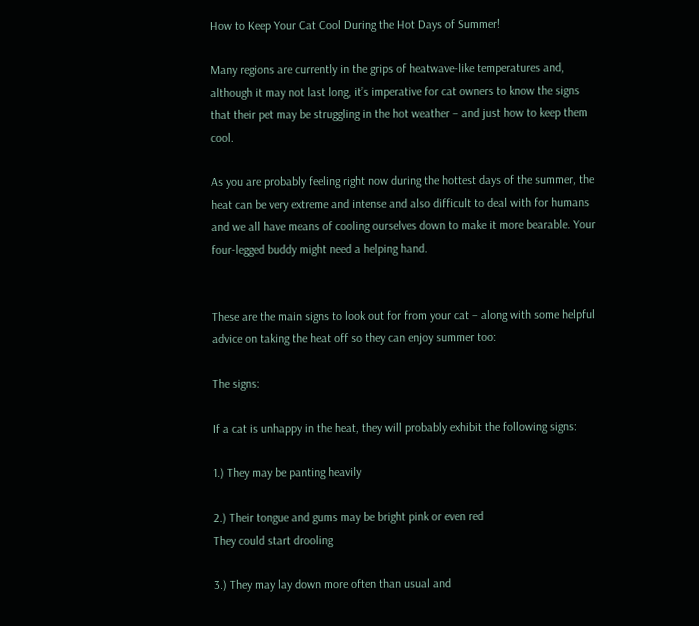How to Keep Your Cat Cool During the Hot Days of Summer!

Many regions are currently in the grips of heatwave-like temperatures and, although it may not last long, it’s imperative for cat owners to know the signs that their pet may be struggling in the hot weather – and just how to keep them cool.

As you are probably feeling right now during the hottest days of the summer, the heat can be very extreme and intense and also difficult to deal with for humans and we all have means of cooling ourselves down to make it more bearable. Your four-legged buddy might need a helping hand.


These are the main signs to look out for from your cat – along with some helpful advice on taking the heat off so they can enjoy summer too:

The signs:

If a cat is unhappy in the heat, they will probably exhibit the following signs:

1.) They may be panting heavily

2.) Their tongue and gums may be bright pink or even red
They could start drooling

3.) They may lay down more often than usual and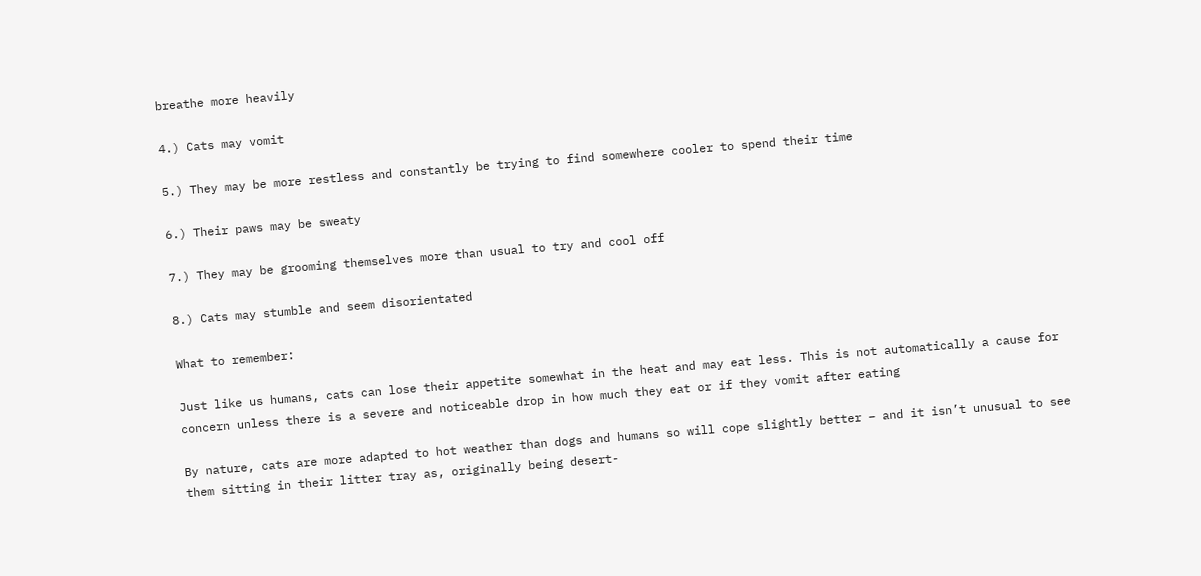breathe more heavily

4.) Cats may vomit

5.) They may be more restless and constantly be trying to find somewhere cooler to spend their time

6.) Their paws may be sweaty

7.) They may be grooming themselves more than usual to try and cool off

8.) Cats may stumble and seem disorientated

What to remember:

Just like us humans, cats can lose their appetite somewhat in the heat and may eat less. This is not automatically a cause for concern unless there is a severe and noticeable drop in how much they eat or if they vomit after eating

By nature, cats are more adapted to hot weather than dogs and humans so will cope slightly better – and it isn’t unusual to see them sitting in their litter tray as, originally being desert-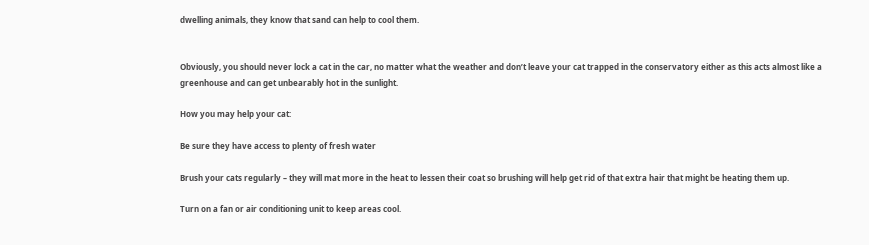dwelling animals, they know that sand can help to cool them.


Obviously, you should never lock a cat in the car, no matter what the weather and don’t leave your cat trapped in the conservatory either as this acts almost like a greenhouse and can get unbearably hot in the sunlight.

How you may help your cat:

Be sure they have access to plenty of fresh water

Brush your cats regularly – they will mat more in the heat to lessen their coat so brushing will help get rid of that extra hair that might be heating them up.

Turn on a fan or air conditioning unit to keep areas cool.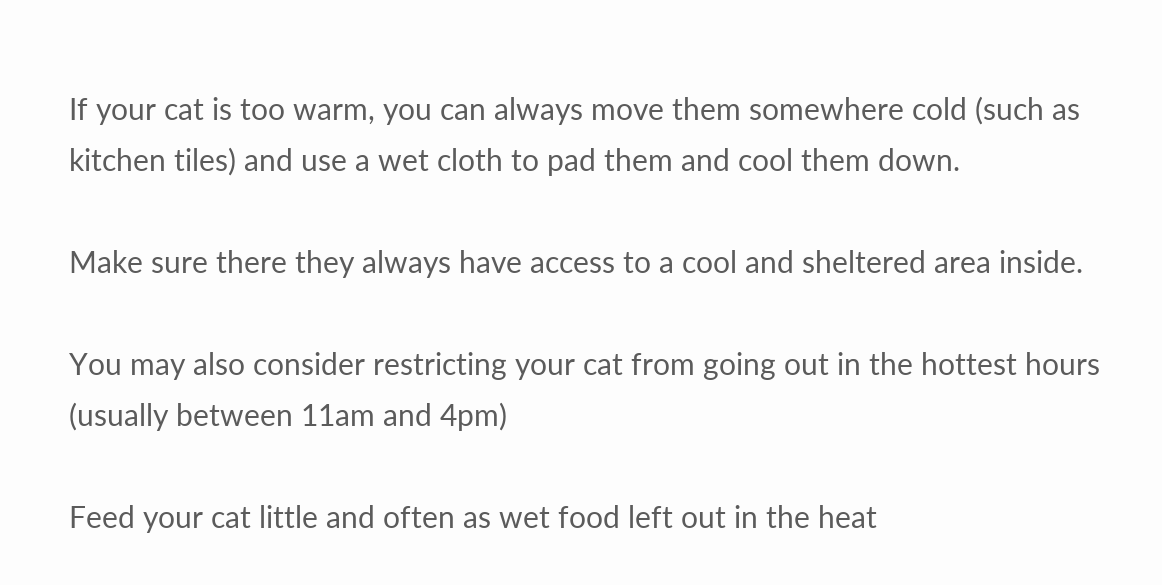If your cat is too warm, you can always move them somewhere cold (such as kitchen tiles) and use a wet cloth to pad them and cool them down.

Make sure there they always have access to a cool and sheltered area inside.

You may also consider restricting your cat from going out in the hottest hours (usually between 11am and 4pm)

Feed your cat little and often as wet food left out in the heat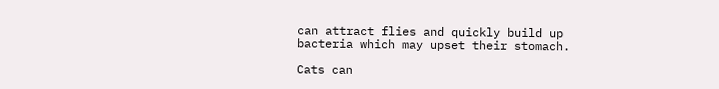can attract flies and quickly build up bacteria which may upset their stomach.

Cats can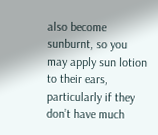also become sunburnt, so you may apply sun lotion to their ears, particularly if they don’t have much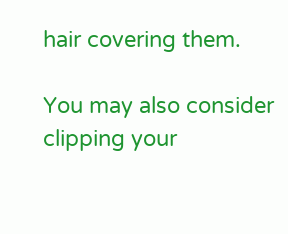hair covering them.

You may also consider clipping your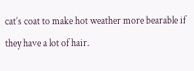cat’s coat to make hot weather more bearable if they have a lot of hair.